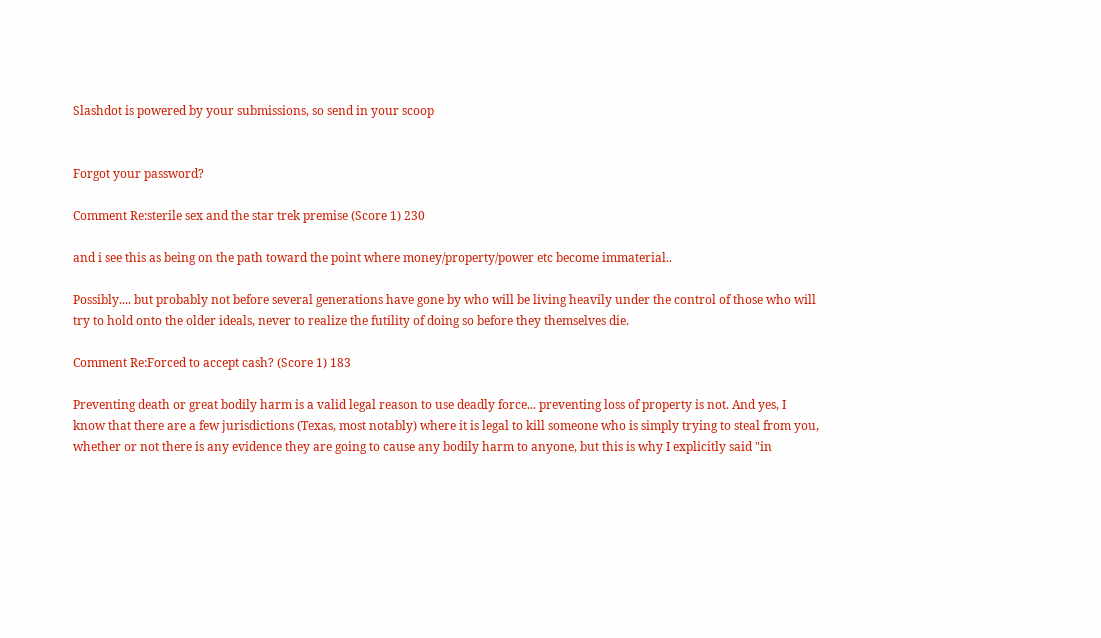Slashdot is powered by your submissions, so send in your scoop


Forgot your password?

Comment Re:sterile sex and the star trek premise (Score 1) 230

and i see this as being on the path toward the point where money/property/power etc become immaterial..

Possibly.... but probably not before several generations have gone by who will be living heavily under the control of those who will try to hold onto the older ideals, never to realize the futility of doing so before they themselves die.

Comment Re:Forced to accept cash? (Score 1) 183

Preventing death or great bodily harm is a valid legal reason to use deadly force... preventing loss of property is not. And yes, I know that there are a few jurisdictions (Texas, most notably) where it is legal to kill someone who is simply trying to steal from you, whether or not there is any evidence they are going to cause any bodily harm to anyone, but this is why I explicitly said "in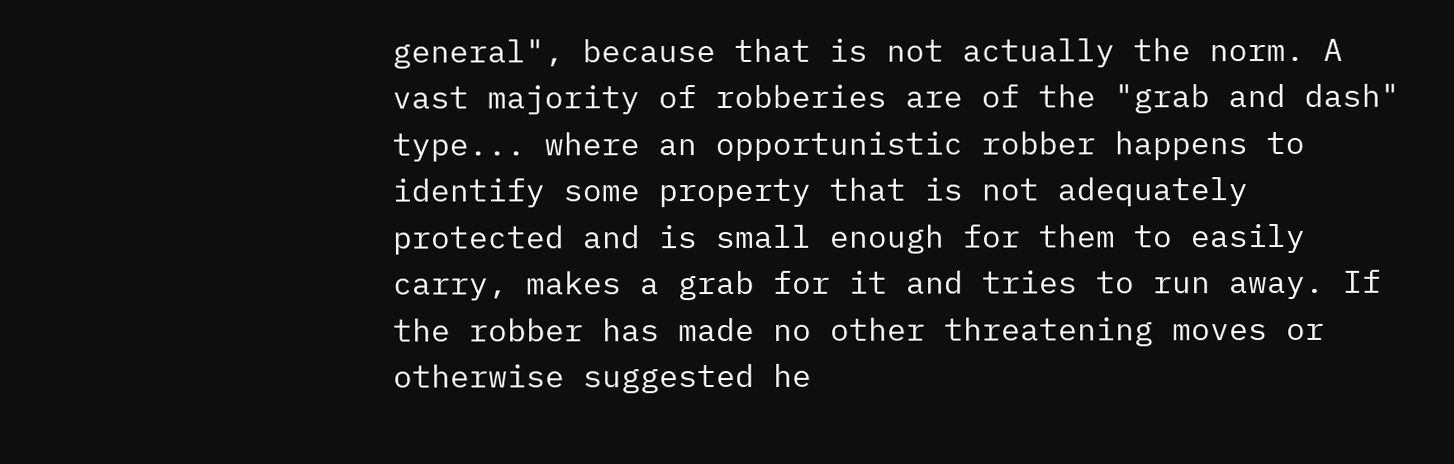general", because that is not actually the norm. A vast majority of robberies are of the "grab and dash" type... where an opportunistic robber happens to identify some property that is not adequately protected and is small enough for them to easily carry, makes a grab for it and tries to run away. If the robber has made no other threatening moves or otherwise suggested he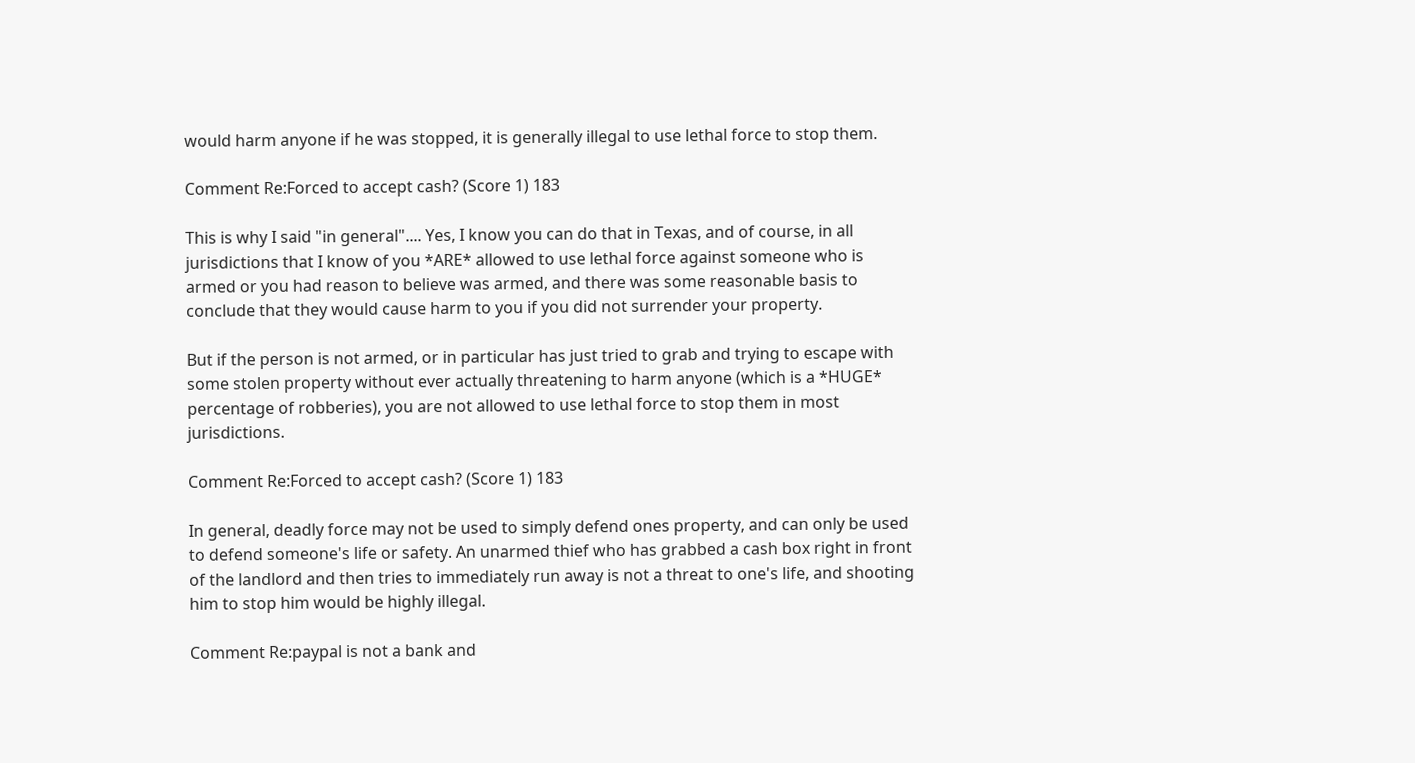would harm anyone if he was stopped, it is generally illegal to use lethal force to stop them.

Comment Re:Forced to accept cash? (Score 1) 183

This is why I said "in general".... Yes, I know you can do that in Texas, and of course, in all jurisdictions that I know of you *ARE* allowed to use lethal force against someone who is armed or you had reason to believe was armed, and there was some reasonable basis to conclude that they would cause harm to you if you did not surrender your property.

But if the person is not armed, or in particular has just tried to grab and trying to escape with some stolen property without ever actually threatening to harm anyone (which is a *HUGE* percentage of robberies), you are not allowed to use lethal force to stop them in most jurisdictions.

Comment Re:Forced to accept cash? (Score 1) 183

In general, deadly force may not be used to simply defend ones property, and can only be used to defend someone's life or safety. An unarmed thief who has grabbed a cash box right in front of the landlord and then tries to immediately run away is not a threat to one's life, and shooting him to stop him would be highly illegal.

Comment Re:paypal is not a bank and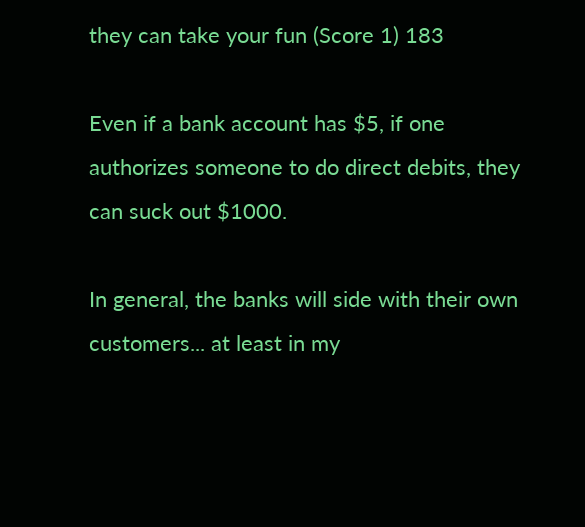they can take your fun (Score 1) 183

Even if a bank account has $5, if one authorizes someone to do direct debits, they can suck out $1000.

In general, the banks will side with their own customers... at least in my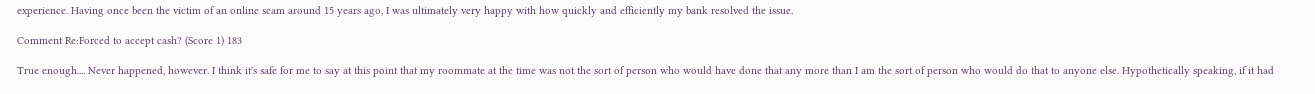experience. Having once been the victim of an online scam around 15 years ago, I was ultimately very happy with how quickly and efficiently my bank resolved the issue.

Comment Re:Forced to accept cash? (Score 1) 183

True enough.... Never happened, however. I think it's safe for me to say at this point that my roommate at the time was not the sort of person who would have done that any more than I am the sort of person who would do that to anyone else. Hypothetically speaking, if it had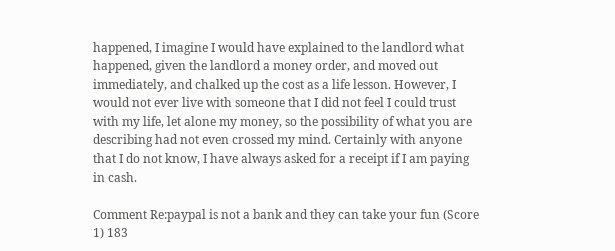happened, I imagine I would have explained to the landlord what happened, given the landlord a money order, and moved out immediately, and chalked up the cost as a life lesson. However, I would not ever live with someone that I did not feel I could trust with my life, let alone my money, so the possibility of what you are describing had not even crossed my mind. Certainly with anyone that I do not know, I have always asked for a receipt if I am paying in cash.

Comment Re:paypal is not a bank and they can take your fun (Score 1) 183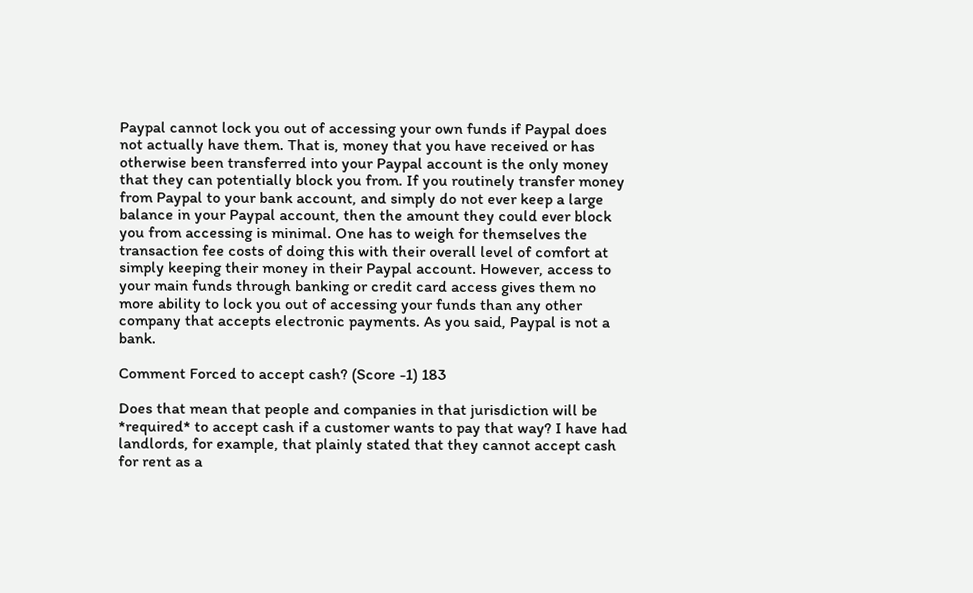Paypal cannot lock you out of accessing your own funds if Paypal does not actually have them. That is, money that you have received or has otherwise been transferred into your Paypal account is the only money that they can potentially block you from. If you routinely transfer money from Paypal to your bank account, and simply do not ever keep a large balance in your Paypal account, then the amount they could ever block you from accessing is minimal. One has to weigh for themselves the transaction fee costs of doing this with their overall level of comfort at simply keeping their money in their Paypal account. However, access to your main funds through banking or credit card access gives them no more ability to lock you out of accessing your funds than any other company that accepts electronic payments. As you said, Paypal is not a bank.

Comment Forced to accept cash? (Score -1) 183

Does that mean that people and companies in that jurisdiction will be *required* to accept cash if a customer wants to pay that way? I have had landlords, for example, that plainly stated that they cannot accept cash for rent as a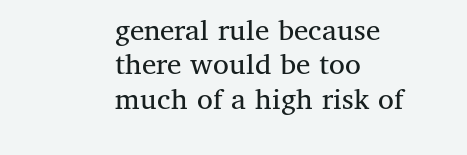general rule because there would be too much of a high risk of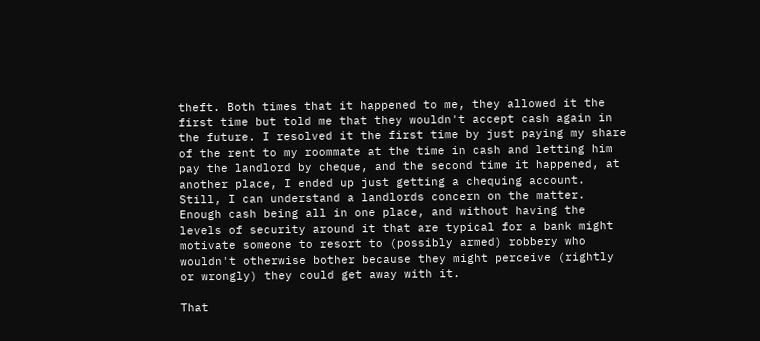theft. Both times that it happened to me, they allowed it the first time but told me that they wouldn't accept cash again in the future. I resolved it the first time by just paying my share of the rent to my roommate at the time in cash and letting him pay the landlord by cheque, and the second time it happened, at another place, I ended up just getting a chequing account. Still, I can understand a landlords concern on the matter. Enough cash being all in one place, and without having the levels of security around it that are typical for a bank might motivate someone to resort to (possibly armed) robbery who wouldn't otherwise bother because they might perceive (rightly or wrongly) they could get away with it.

That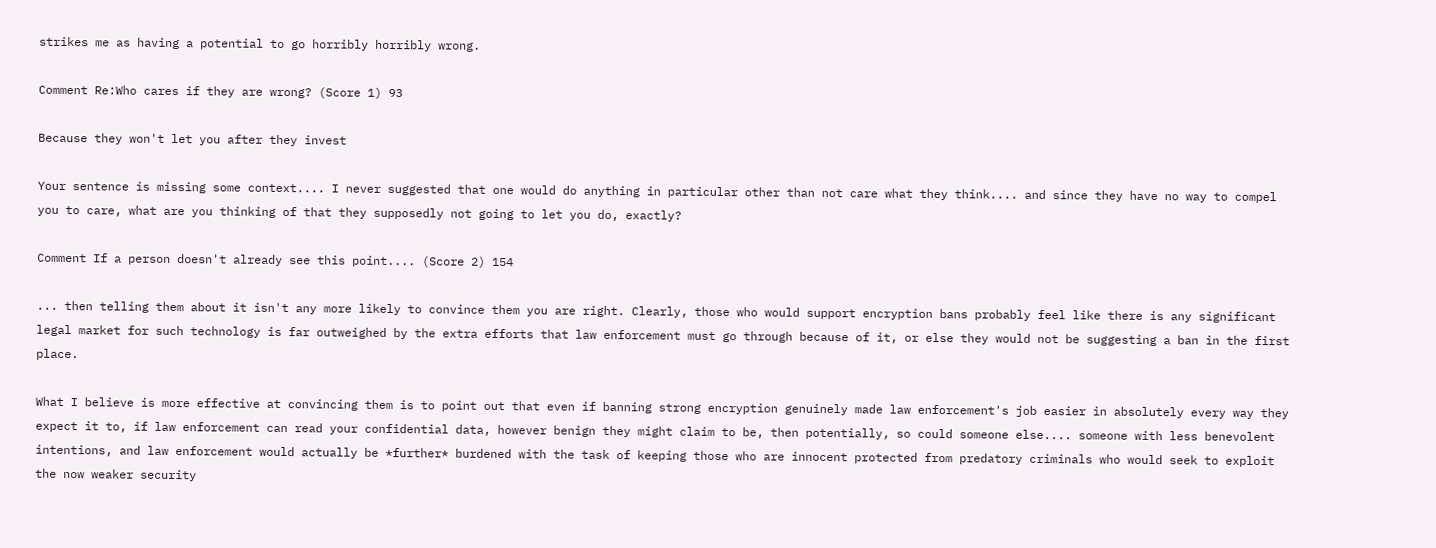strikes me as having a potential to go horribly horribly wrong.

Comment Re:Who cares if they are wrong? (Score 1) 93

Because they won't let you after they invest

Your sentence is missing some context.... I never suggested that one would do anything in particular other than not care what they think.... and since they have no way to compel you to care, what are you thinking of that they supposedly not going to let you do, exactly?

Comment If a person doesn't already see this point.... (Score 2) 154

... then telling them about it isn't any more likely to convince them you are right. Clearly, those who would support encryption bans probably feel like there is any significant legal market for such technology is far outweighed by the extra efforts that law enforcement must go through because of it, or else they would not be suggesting a ban in the first place.

What I believe is more effective at convincing them is to point out that even if banning strong encryption genuinely made law enforcement's job easier in absolutely every way they expect it to, if law enforcement can read your confidential data, however benign they might claim to be, then potentially, so could someone else.... someone with less benevolent intentions, and law enforcement would actually be *further* burdened with the task of keeping those who are innocent protected from predatory criminals who would seek to exploit the now weaker security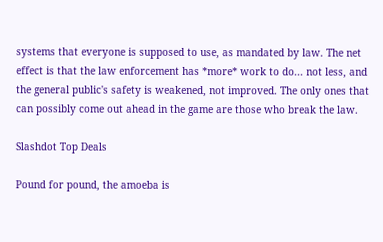systems that everyone is supposed to use, as mandated by law. The net effect is that the law enforcement has *more* work to do... not less, and the general public's safety is weakened, not improved. The only ones that can possibly come out ahead in the game are those who break the law.

Slashdot Top Deals

Pound for pound, the amoeba is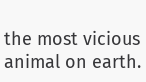the most vicious animal on earth.